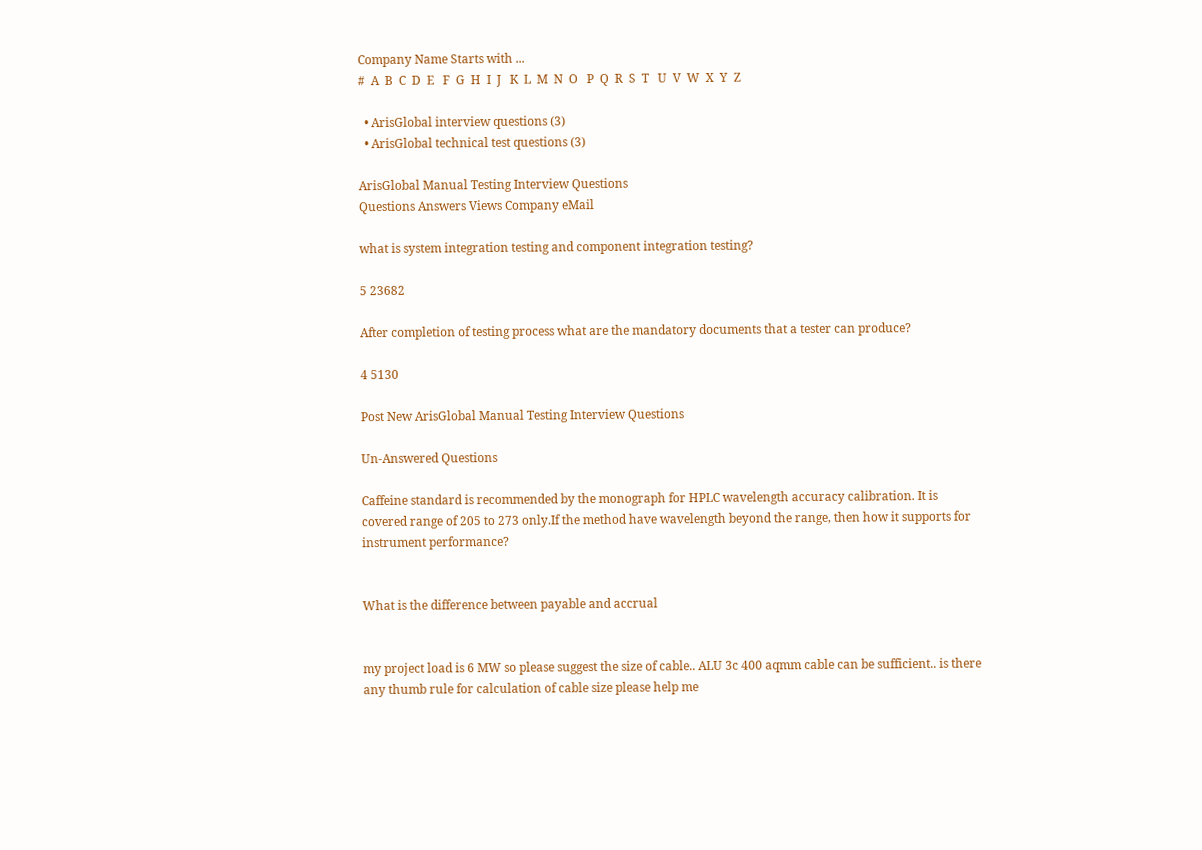Company Name Starts with ...
#  A  B  C  D  E   F  G  H  I  J   K  L  M  N  O   P  Q  R  S  T   U  V  W  X  Y  Z

  • ArisGlobal interview questions (3)
  • ArisGlobal technical test questions (3)

ArisGlobal Manual Testing Interview Questions
Questions Answers Views Company eMail

what is system integration testing and component integration testing?

5 23682

After completion of testing process what are the mandatory documents that a tester can produce?

4 5130

Post New ArisGlobal Manual Testing Interview Questions

Un-Answered Questions

Caffeine standard is recommended by the monograph for HPLC wavelength accuracy calibration. It is covered range of 205 to 273 only.If the method have wavelength beyond the range, then how it supports for instrument performance?


What is the difference between payable and accrual


my project load is 6 MW so please suggest the size of cable.. ALU 3c 400 aqmm cable can be sufficient.. is there any thumb rule for calculation of cable size please help me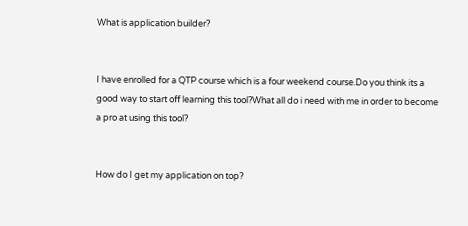What is application builder?


I have enrolled for a QTP course which is a four weekend course.Do you think its a good way to start off learning this tool?What all do i need with me in order to become a pro at using this tool?


How do I get my application on top?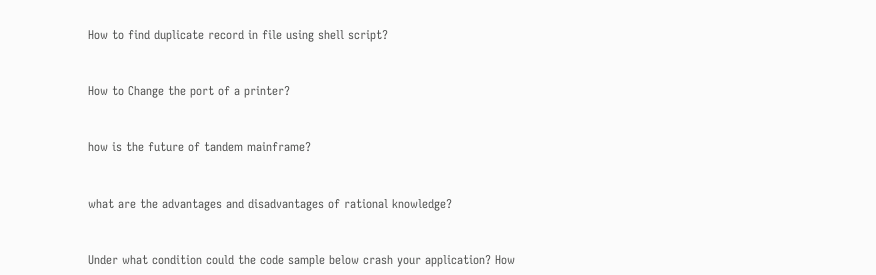How to find duplicate record in file using shell script?


How to Change the port of a printer?


how is the future of tandem mainframe?


what are the advantages and disadvantages of rational knowledge?


Under what condition could the code sample below crash your application? How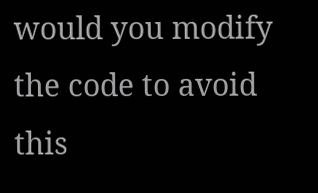would you modify the code to avoid this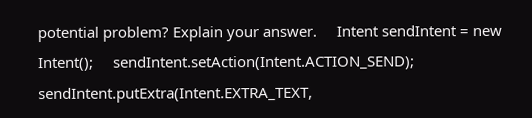potential problem? Explain your answer.     Intent sendIntent = new Intent();     sendIntent.setAction(Intent.ACTION_SEND);     sendIntent.putExtra(Intent.EXTRA_TEXT,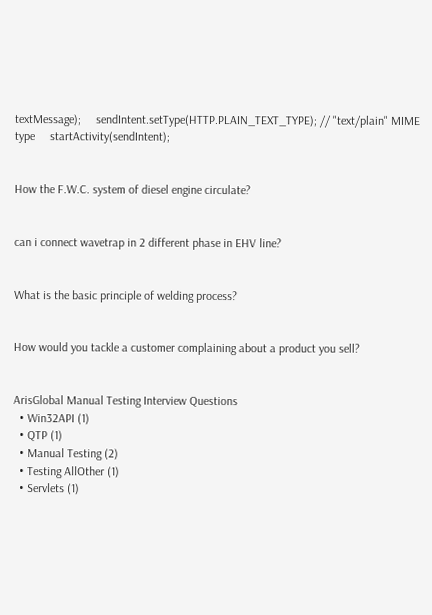textMessage);     sendIntent.setType(HTTP.PLAIN_TEXT_TYPE); // "text/plain" MIME type     startActivity(sendIntent);


How the F.W.C. system of diesel engine circulate?


can i connect wavetrap in 2 different phase in EHV line?


What is the basic principle of welding process?


How would you tackle a customer complaining about a product you sell?


ArisGlobal Manual Testing Interview Questions
  • Win32API (1)
  • QTP (1)
  • Manual Testing (2)
  • Testing AllOther (1)
  • Servlets (1)